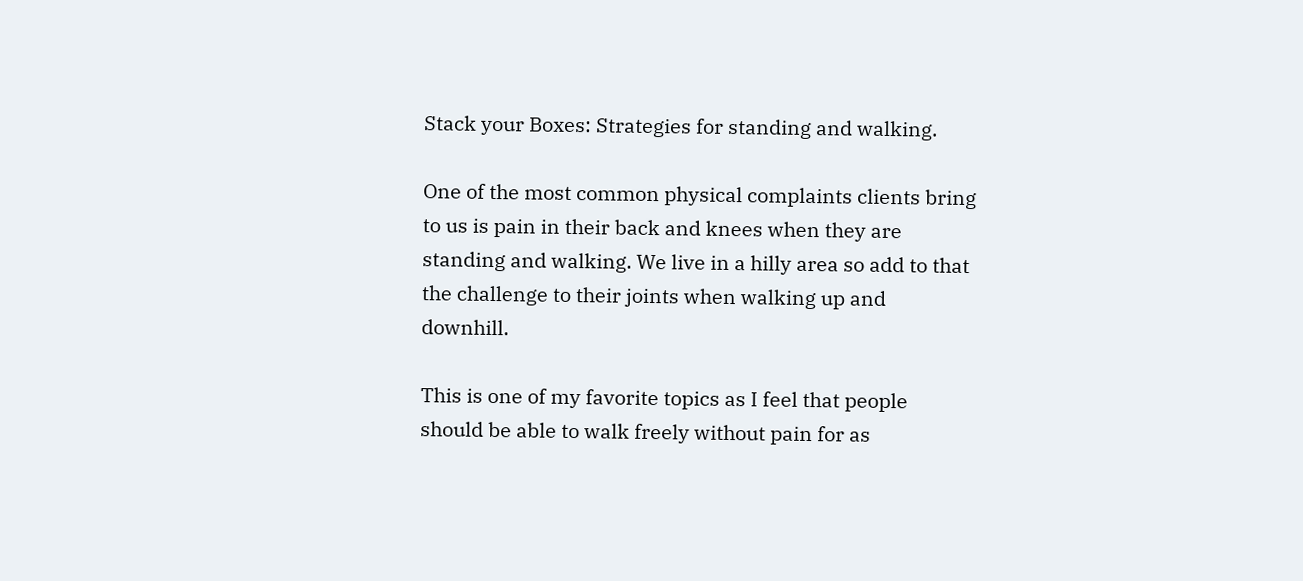Stack your Boxes: Strategies for standing and walking.

One of the most common physical complaints clients bring to us is pain in their back and knees when they are standing and walking. We live in a hilly area so add to that the challenge to their joints when walking up and downhill.

This is one of my favorite topics as I feel that people should be able to walk freely without pain for as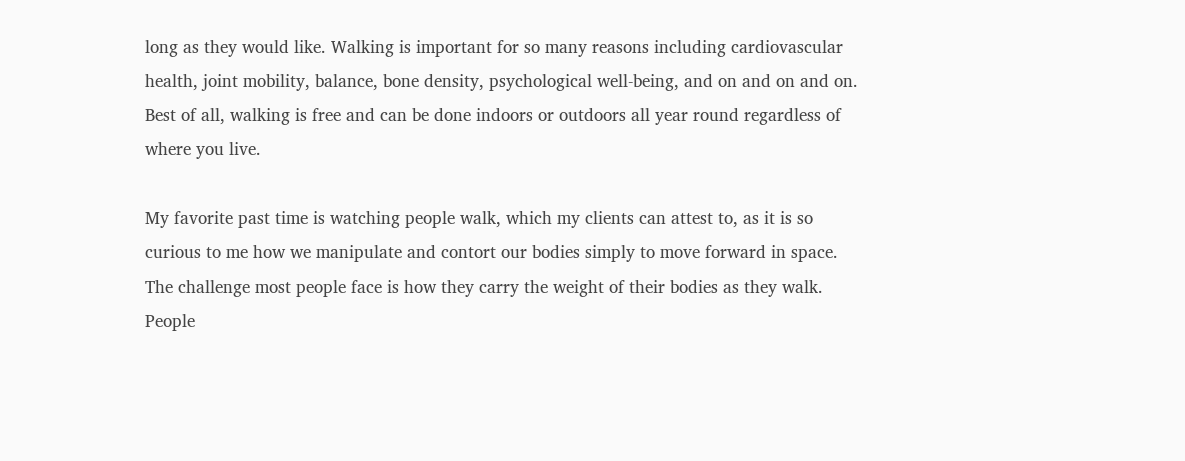long as they would like. Walking is important for so many reasons including cardiovascular health, joint mobility, balance, bone density, psychological well-being, and on and on and on. Best of all, walking is free and can be done indoors or outdoors all year round regardless of where you live.

My favorite past time is watching people walk, which my clients can attest to, as it is so curious to me how we manipulate and contort our bodies simply to move forward in space. The challenge most people face is how they carry the weight of their bodies as they walk. People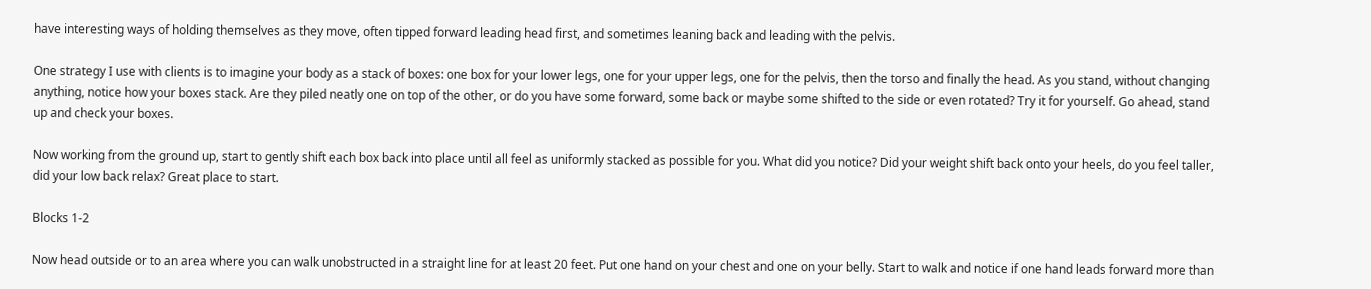have interesting ways of holding themselves as they move, often tipped forward leading head first, and sometimes leaning back and leading with the pelvis.

One strategy I use with clients is to imagine your body as a stack of boxes: one box for your lower legs, one for your upper legs, one for the pelvis, then the torso and finally the head. As you stand, without changing anything, notice how your boxes stack. Are they piled neatly one on top of the other, or do you have some forward, some back or maybe some shifted to the side or even rotated? Try it for yourself. Go ahead, stand up and check your boxes.

Now working from the ground up, start to gently shift each box back into place until all feel as uniformly stacked as possible for you. What did you notice? Did your weight shift back onto your heels, do you feel taller, did your low back relax? Great place to start.

Blocks 1-2

Now head outside or to an area where you can walk unobstructed in a straight line for at least 20 feet. Put one hand on your chest and one on your belly. Start to walk and notice if one hand leads forward more than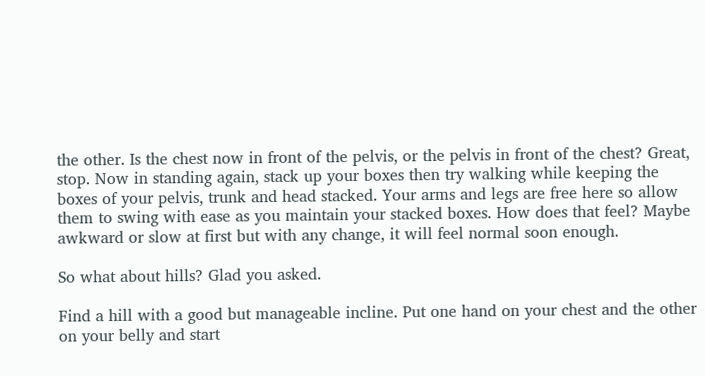the other. Is the chest now in front of the pelvis, or the pelvis in front of the chest? Great, stop. Now in standing again, stack up your boxes then try walking while keeping the boxes of your pelvis, trunk and head stacked. Your arms and legs are free here so allow them to swing with ease as you maintain your stacked boxes. How does that feel? Maybe awkward or slow at first but with any change, it will feel normal soon enough.

So what about hills? Glad you asked.

Find a hill with a good but manageable incline. Put one hand on your chest and the other on your belly and start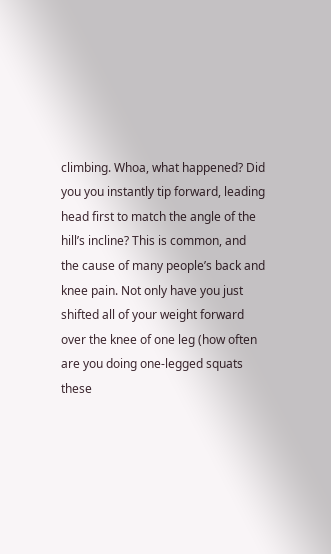climbing. Whoa, what happened? Did you you instantly tip forward, leading head first to match the angle of the hill’s incline? This is common, and the cause of many people’s back and knee pain. Not only have you just shifted all of your weight forward over the knee of one leg (how often are you doing one-legged squats these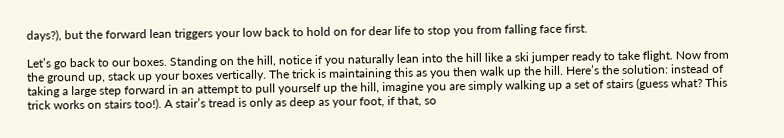days?), but the forward lean triggers your low back to hold on for dear life to stop you from falling face first.

Let’s go back to our boxes. Standing on the hill, notice if you naturally lean into the hill like a ski jumper ready to take flight. Now from the ground up, stack up your boxes vertically. The trick is maintaining this as you then walk up the hill. Here’s the solution: instead of taking a large step forward in an attempt to pull yourself up the hill, imagine you are simply walking up a set of stairs (guess what? This trick works on stairs too!). A stair’s tread is only as deep as your foot, if that, so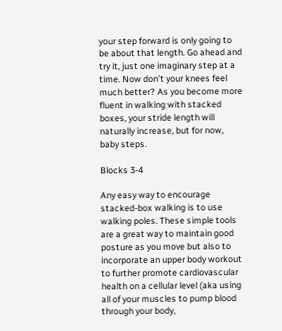your step forward is only going to be about that length. Go ahead and try it, just one imaginary step at a time. Now don’t your knees feel much better? As you become more fluent in walking with stacked boxes, your stride length will naturally increase, but for now, baby steps.

Blocks 3-4

Any easy way to encourage stacked-box walking is to use walking poles. These simple tools are a great way to maintain good posture as you move but also to incorporate an upper body workout to further promote cardiovascular health on a cellular level (aka using all of your muscles to pump blood through your body,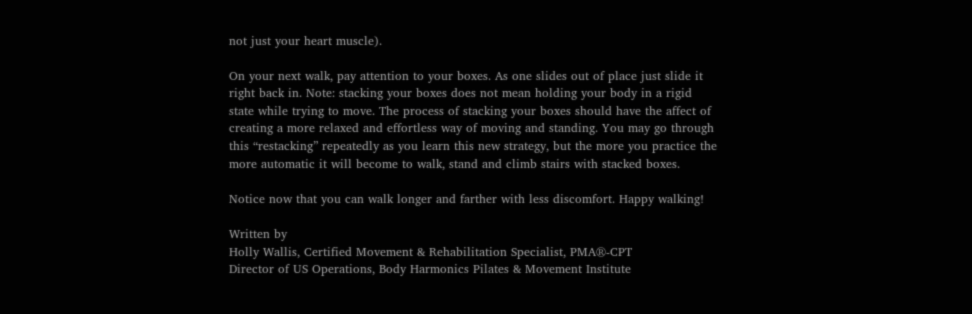not just your heart muscle).

On your next walk, pay attention to your boxes. As one slides out of place just slide it right back in. Note: stacking your boxes does not mean holding your body in a rigid state while trying to move. The process of stacking your boxes should have the affect of creating a more relaxed and effortless way of moving and standing. You may go through this “restacking” repeatedly as you learn this new strategy, but the more you practice the more automatic it will become to walk, stand and climb stairs with stacked boxes.

Notice now that you can walk longer and farther with less discomfort. Happy walking!

Written by
Holly Wallis, Certified Movement & Rehabilitation Specialist, PMA®-CPT
Director of US Operations, Body Harmonics Pilates & Movement Institute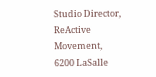Studio Director, ReActive Movement, 6200 LaSalle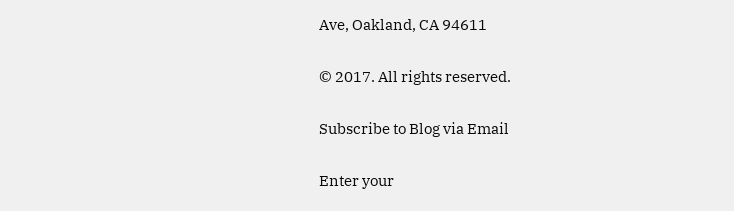Ave, Oakland, CA 94611

© 2017. All rights reserved.

Subscribe to Blog via Email

Enter your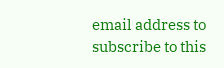email address to subscribe to this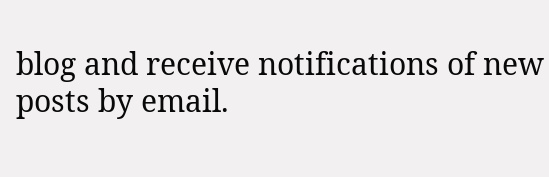blog and receive notifications of new posts by email.